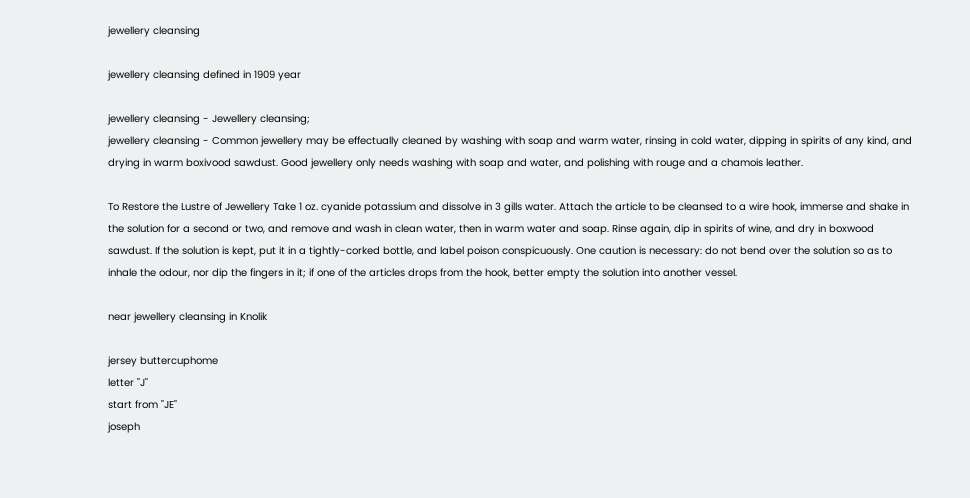jewellery cleansing

jewellery cleansing defined in 1909 year

jewellery cleansing - Jewellery cleansing;
jewellery cleansing - Common jewellery may be effectually cleaned by washing with soap and warm water, rinsing in cold water, dipping in spirits of any kind, and drying in warm boxivood sawdust. Good jewellery only needs washing with soap and water, and polishing with rouge and a chamois leather.

To Restore the Lustre of Jewellery Take 1 oz. cyanide potassium and dissolve in 3 gills water. Attach the article to be cleansed to a wire hook, immerse and shake in the solution for a second or two, and remove and wash in clean water, then in warm water and soap. Rinse again, dip in spirits of wine, and dry in boxwood sawdust. If the solution is kept, put it in a tightly-corked bottle, and label poison conspicuously. One caution is necessary: do not bend over the solution so as to inhale the odour, nor dip the fingers in it; if one of the articles drops from the hook, better empty the solution into another vessel.

near jewellery cleansing in Knolik

jersey buttercuphome
letter "J"
start from "JE"
joseph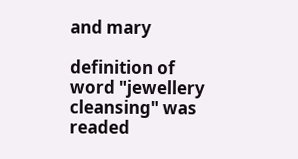and mary

definition of word "jewellery cleansing" was readed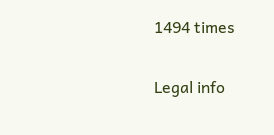1494 times

Legal info